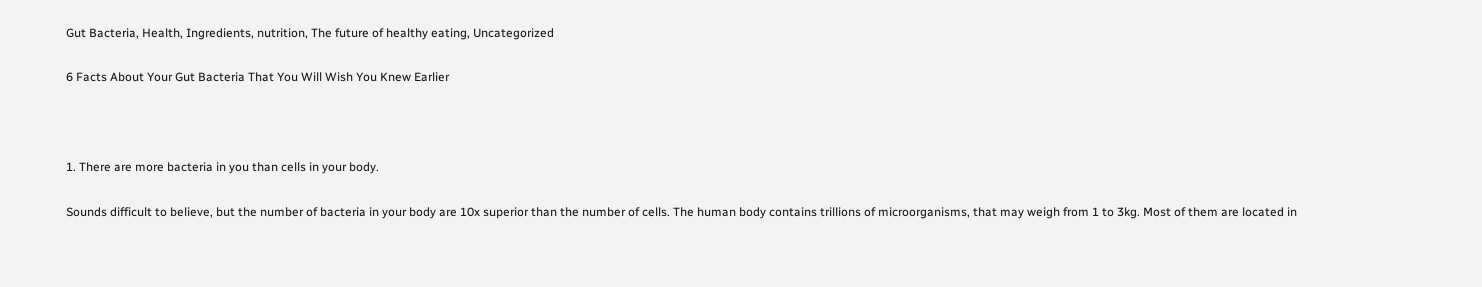Gut Bacteria, Health, Ingredients, nutrition, The future of healthy eating, Uncategorized

6 Facts About Your Gut Bacteria That You Will Wish You Knew Earlier



1. There are more bacteria in you than cells in your body.

Sounds difficult to believe, but the number of bacteria in your body are 10x superior than the number of cells. The human body contains trillions of microorganisms, that may weigh from 1 to 3kg. Most of them are located in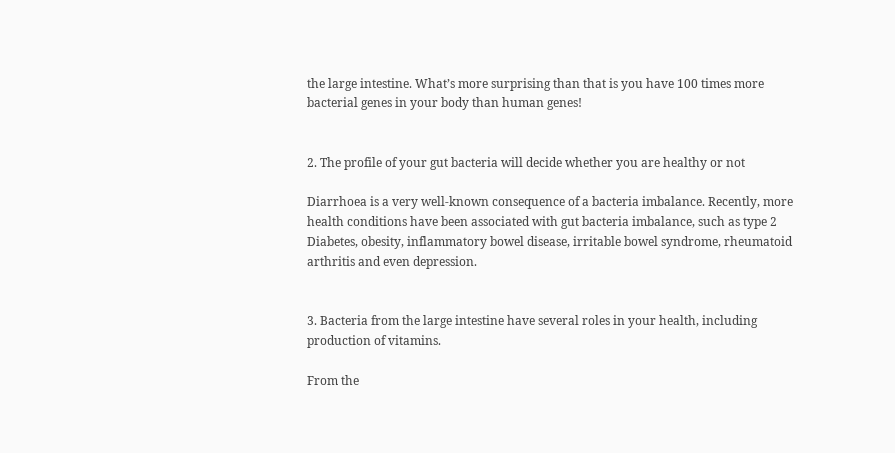the large intestine. What’s more surprising than that is you have 100 times more bacterial genes in your body than human genes!


2. The profile of your gut bacteria will decide whether you are healthy or not

Diarrhoea is a very well-known consequence of a bacteria imbalance. Recently, more health conditions have been associated with gut bacteria imbalance, such as type 2 Diabetes, obesity, inflammatory bowel disease, irritable bowel syndrome, rheumatoid arthritis and even depression.


3. Bacteria from the large intestine have several roles in your health, including production of vitamins.

From the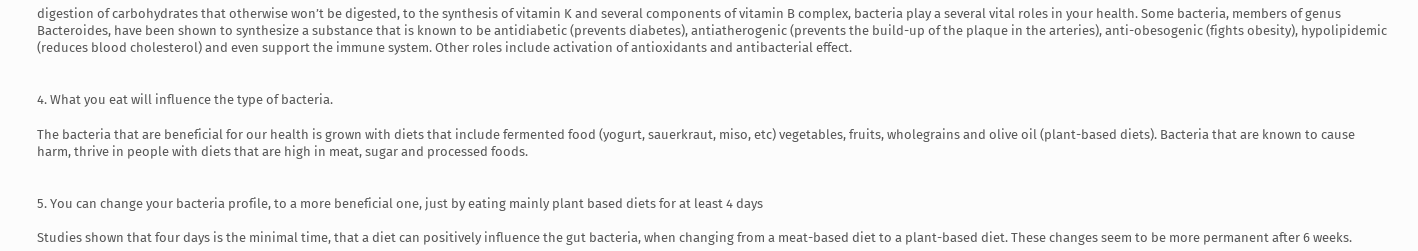digestion of carbohydrates that otherwise won’t be digested, to the synthesis of vitamin K and several components of vitamin B complex, bacteria play a several vital roles in your health. Some bacteria, members of genus Bacteroides, have been shown to synthesize a substance that is known to be antidiabetic (prevents diabetes), antiatherogenic (prevents the build-up of the plaque in the arteries), anti-obesogenic (fights obesity), hypolipidemic (reduces blood cholesterol) and even support the immune system. Other roles include activation of antioxidants and antibacterial effect.


4. What you eat will influence the type of bacteria.

The bacteria that are beneficial for our health is grown with diets that include fermented food (yogurt, sauerkraut, miso, etc) vegetables, fruits, wholegrains and olive oil (plant-based diets). Bacteria that are known to cause harm, thrive in people with diets that are high in meat, sugar and processed foods.


5. You can change your bacteria profile, to a more beneficial one, just by eating mainly plant based diets for at least 4 days

Studies shown that four days is the minimal time, that a diet can positively influence the gut bacteria, when changing from a meat-based diet to a plant-based diet. These changes seem to be more permanent after 6 weeks.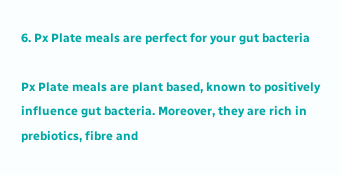6. Px Plate meals are perfect for your gut bacteria

Px Plate meals are plant based, known to positively influence gut bacteria. Moreover, they are rich in prebiotics, fibre and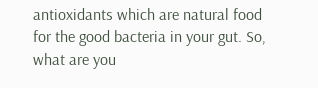antioxidants which are natural food for the good bacteria in your gut. So, what are you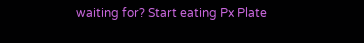waiting for? Start eating Px Plate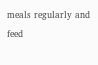meals regularly and feed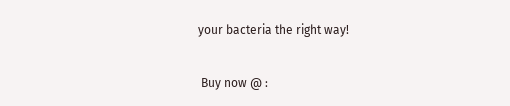your bacteria the right way!

 Buy now @ :